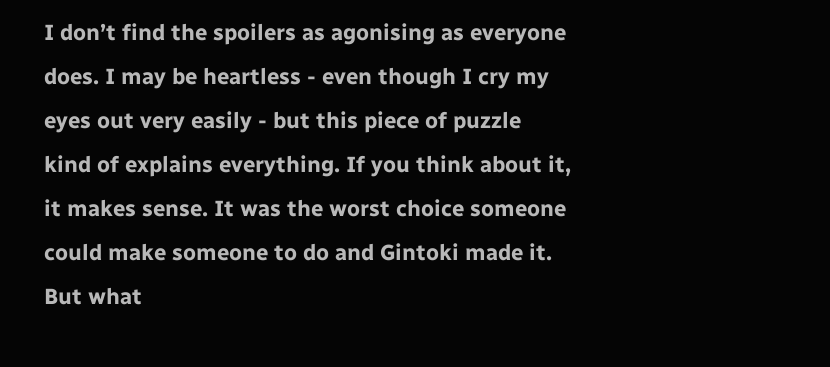I don’t find the spoilers as agonising as everyone does. I may be heartless - even though I cry my eyes out very easily - but this piece of puzzle kind of explains everything. If you think about it, it makes sense. It was the worst choice someone could make someone to do and Gintoki made it. But what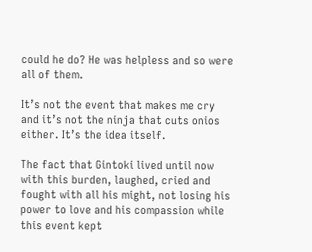could he do? He was helpless and so were all of them.

It’s not the event that makes me cry and it’s not the ninja that cuts onios either. It’s the idea itself.

The fact that Gintoki lived until now with this burden, laughed, cried and fought with all his might, not losing his power to love and his compassion while this event kept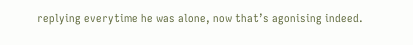replying everytime he was alone, now that’s agonising indeed.